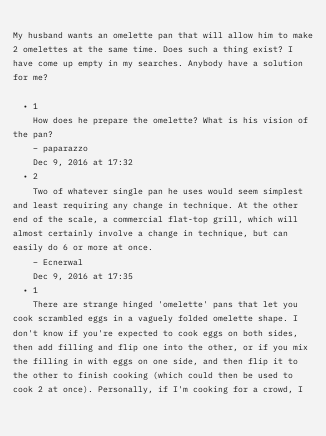My husband wants an omelette pan that will allow him to make 2 omelettes at the same time. Does such a thing exist? I have come up empty in my searches. Anybody have a solution for me?

  • 1
    How does he prepare the omelette? What is his vision of the pan?
    – paparazzo
    Dec 9, 2016 at 17:32
  • 2
    Two of whatever single pan he uses would seem simplest and least requiring any change in technique. At the other end of the scale, a commercial flat-top grill, which will almost certainly involve a change in technique, but can easily do 6 or more at once.
    – Ecnerwal
    Dec 9, 2016 at 17:35
  • 1
    There are strange hinged 'omelette' pans that let you cook scrambled eggs in a vaguely folded omelette shape. I don't know if you're expected to cook eggs on both sides, then add filling and flip one into the other, or if you mix the filling in with eggs on one side, and then flip it to the other to finish cooking (which could then be used to cook 2 at once). Personally, if I'm cooking for a crowd, I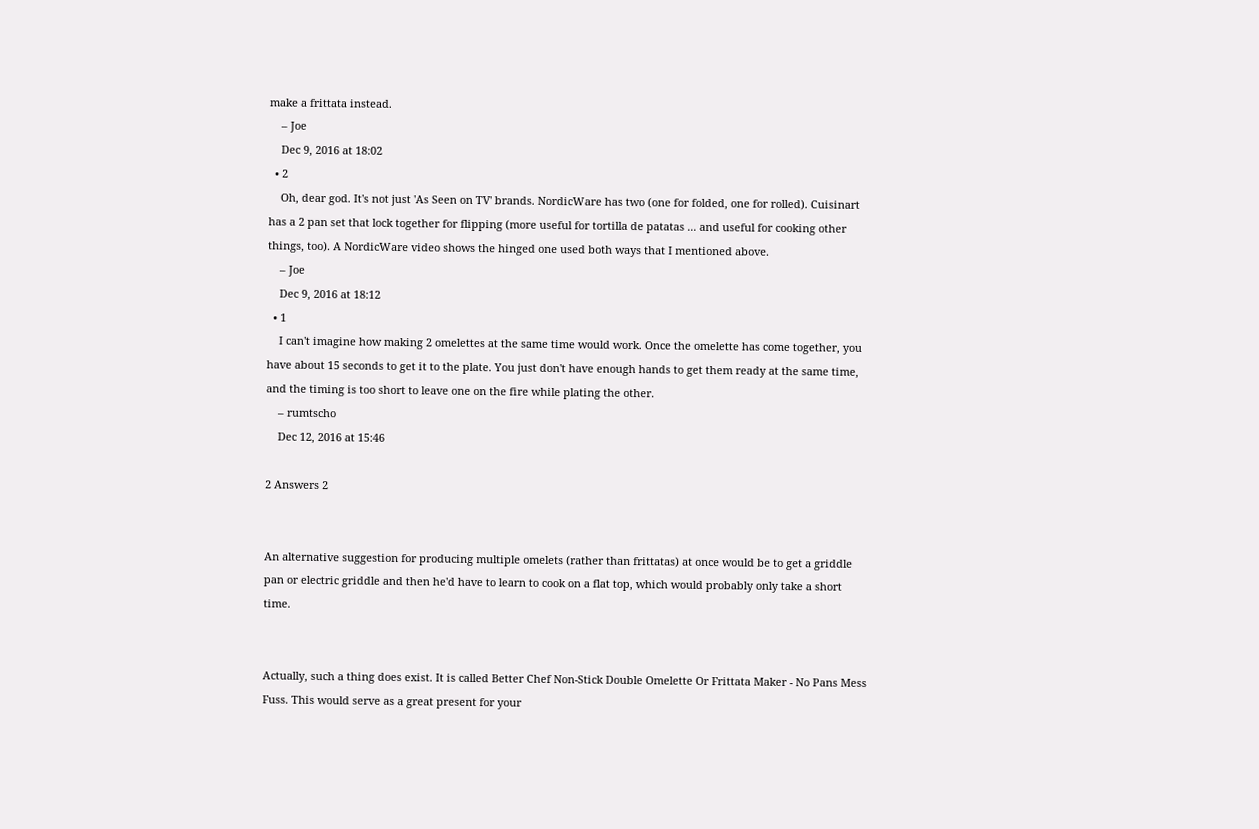make a frittata instead.
    – Joe
    Dec 9, 2016 at 18:02
  • 2
    Oh, dear god. It's not just 'As Seen on TV' brands. NordicWare has two (one for folded, one for rolled). Cuisinart has a 2 pan set that lock together for flipping (more useful for tortilla de patatas ... and useful for cooking other things, too). A NordicWare video shows the hinged one used both ways that I mentioned above.
    – Joe
    Dec 9, 2016 at 18:12
  • 1
    I can't imagine how making 2 omelettes at the same time would work. Once the omelette has come together, you have about 15 seconds to get it to the plate. You just don't have enough hands to get them ready at the same time, and the timing is too short to leave one on the fire while plating the other.
    – rumtscho
    Dec 12, 2016 at 15:46

2 Answers 2


An alternative suggestion for producing multiple omelets (rather than frittatas) at once would be to get a griddle pan or electric griddle and then he'd have to learn to cook on a flat top, which would probably only take a short time.


Actually, such a thing does exist. It is called Better Chef Non-Stick Double Omelette Or Frittata Maker - No Pans Mess Fuss. This would serve as a great present for your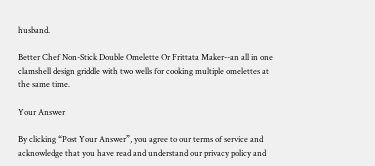husband.

Better Chef Non-Stick Double Omelette Or Frittata Maker--an all in one clamshell design griddle with two wells for cooking multiple omelettes at the same time.

Your Answer

By clicking “Post Your Answer”, you agree to our terms of service and acknowledge that you have read and understand our privacy policy and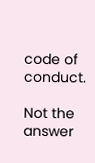code of conduct.

Not the answer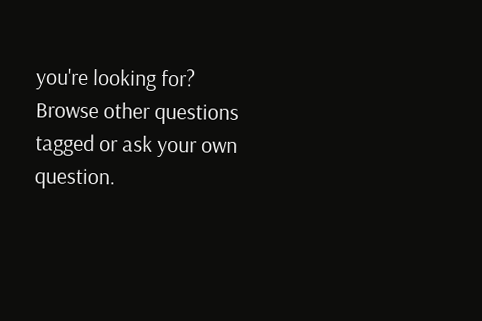you're looking for? Browse other questions tagged or ask your own question.